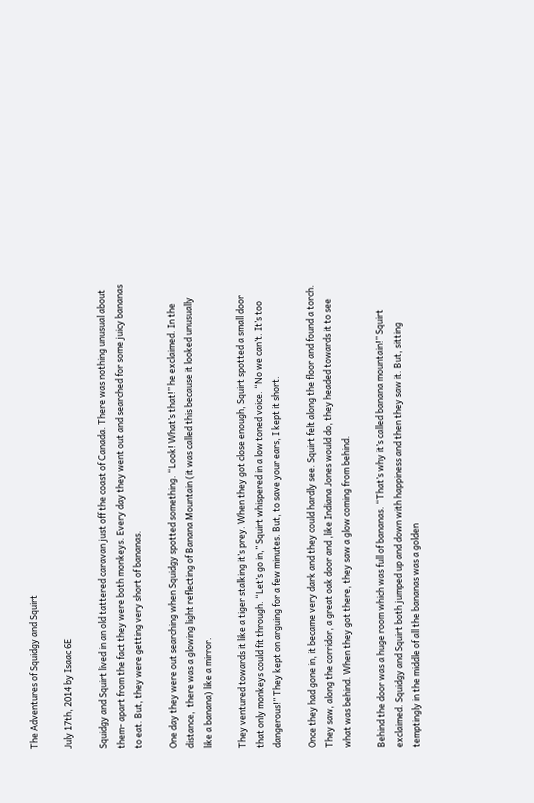The Adventures of Squidgy and Squirt

July 17th, 2014 by Isaac 6E

Squidgy and Squirt lived in an old tattered caravan just off the coast of Canada. There was nothing unusual about them- apart from the fact they were both monkeys. Every day they went out and searched for some juicy bananas to eat. But, they were getting very short of bananas.

One day they were out searching when Squidgy spotted something. “Look! What’s that!” he exclaimed. In the distance,  there was a glowing light reflecting of Banana Mountain (it was called this because it looked unusually like a banana) like a mirror.

They ventured towards it like a tiger stalking it’s prey. When they got close enough, Squirt spotted a small door that only monkeys could fit through. “Let’s go in,” Squirt whispered in a low toned voice. “No we can’t. It’s too dangerous!” They kept on arguing for a few minutes. But, to save your ears, I kept it short.

Once they had gone in, it became very dark and they could hardly see. Squirt felt along the floor and found a torch. They saw, along the corridor, a great oak door and ,like Indiana Jones would do, they headed towards it to see what was behind. When they got there, they saw a glow coming from behind.

Behind the door was a huge room which was full of bananas. “That’s why it’s called banana mountain!” Squirt exclaimed. Squidgy and Squirt both jumped up and down with happiness and then they saw it. But, sitting temptingly in the middle of all the bananas was a golden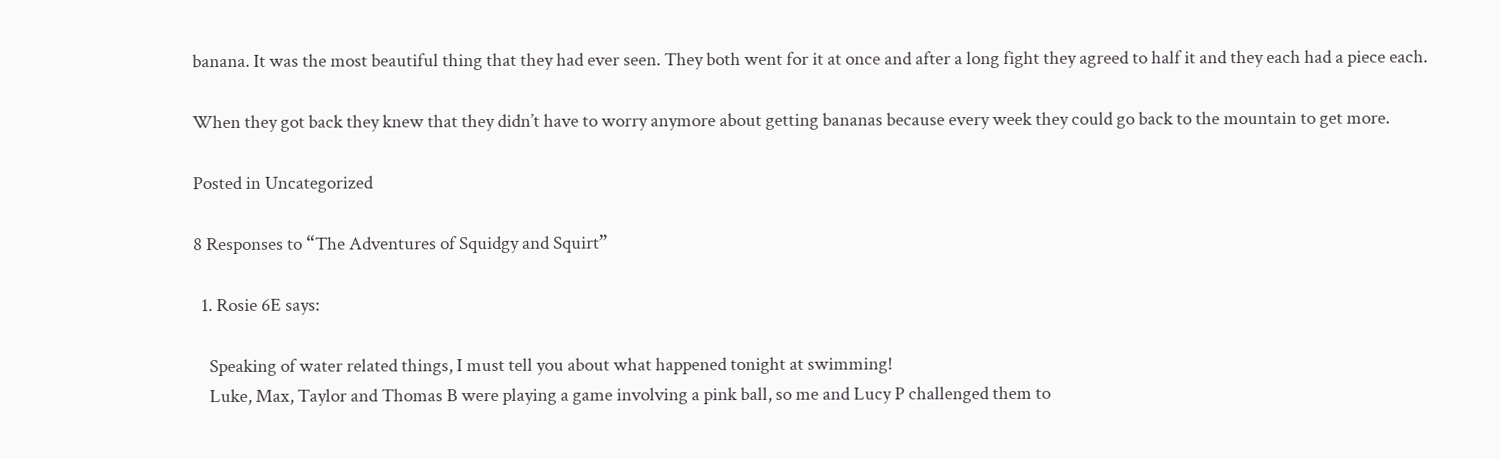banana. It was the most beautiful thing that they had ever seen. They both went for it at once and after a long fight they agreed to half it and they each had a piece each.

When they got back they knew that they didn’t have to worry anymore about getting bananas because every week they could go back to the mountain to get more.

Posted in Uncategorized

8 Responses to “The Adventures of Squidgy and Squirt”

  1. Rosie 6E says:

    Speaking of water related things, I must tell you about what happened tonight at swimming!
    Luke, Max, Taylor and Thomas B were playing a game involving a pink ball, so me and Lucy P challenged them to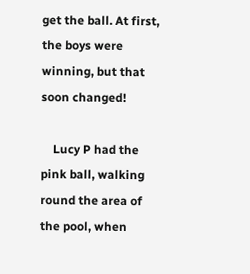get the ball. At first, the boys were winning, but that soon changed!

    Lucy P had the pink ball, walking round the area of the pool, when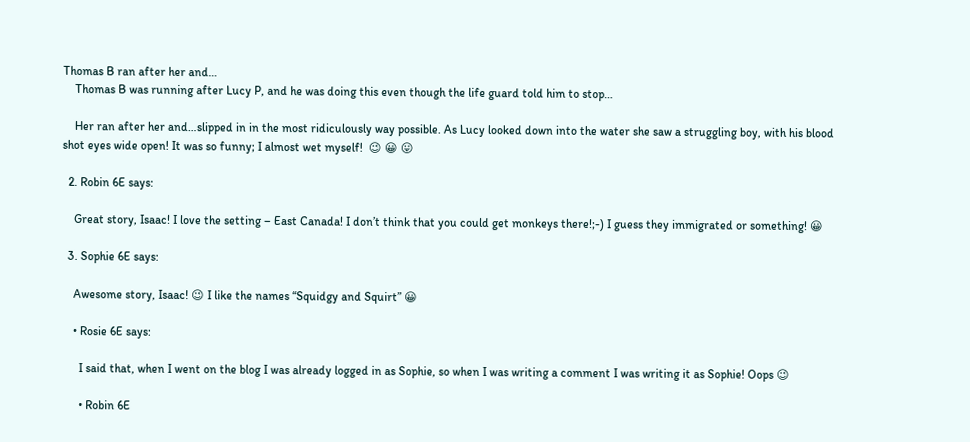Thomas B ran after her and…
    Thomas B was running after Lucy P, and he was doing this even though the life guard told him to stop…

    Her ran after her and…slipped in in the most ridiculously way possible. As Lucy looked down into the water she saw a struggling boy, with his blood shot eyes wide open! It was so funny; I almost wet myself!  😉 😀 😛

  2. Robin 6E says:

    Great story, Isaac! I love the setting – East Canada! I don’t think that you could get monkeys there!;-) I guess they immigrated or something! 😀

  3. Sophie 6E says:

    Awesome story, Isaac! 😉 I like the names “Squidgy and Squirt” 😀

    • Rosie 6E says:

      I said that, when I went on the blog I was already logged in as Sophie, so when I was writing a comment I was writing it as Sophie! Oops 😉

      • Robin 6E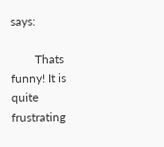says:

        Thats funny! It is quite frustrating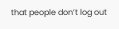that people don’t log out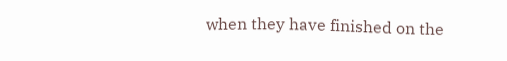when they have finished on the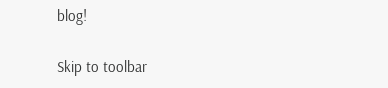blog!

Skip to toolbar